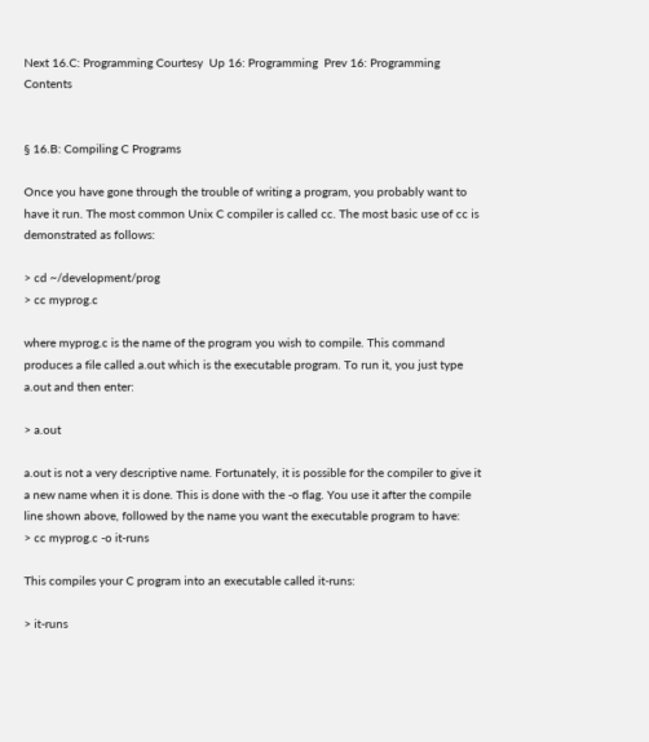Next 16.C: Programming Courtesy  Up 16: Programming  Prev 16: Programming  Contents


§ 16.B: Compiling C Programs

Once you have gone through the trouble of writing a program, you probably want to have it run. The most common Unix C compiler is called cc. The most basic use of cc is demonstrated as follows:

> cd ~/development/prog
> cc myprog.c

where myprog.c is the name of the program you wish to compile. This command produces a file called a.out which is the executable program. To run it, you just type a.out and then enter:

> a.out

a.out is not a very descriptive name. Fortunately, it is possible for the compiler to give it a new name when it is done. This is done with the -o flag. You use it after the compile line shown above, followed by the name you want the executable program to have:
> cc myprog.c -o it-runs

This compiles your C program into an executable called it-runs:

> it-runs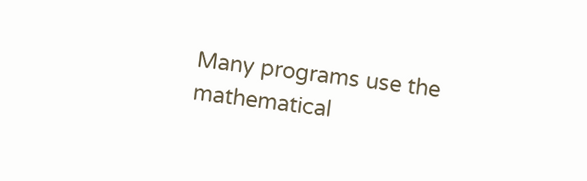Many programs use the mathematical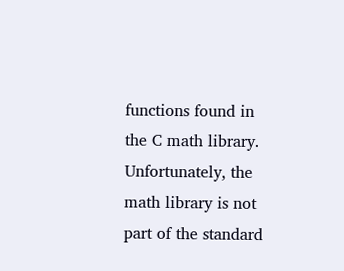functions found in the C math library. Unfortunately, the math library is not part of the standard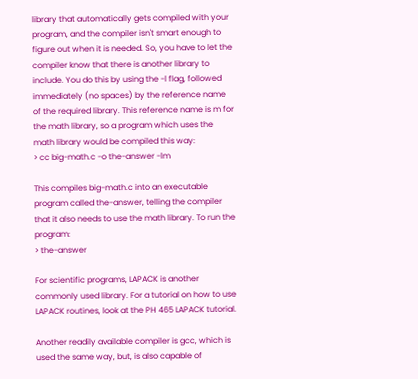library that automatically gets compiled with your program, and the compiler isn't smart enough to figure out when it is needed. So, you have to let the compiler know that there is another library to include. You do this by using the -l flag, followed immediately (no spaces) by the reference name of the required library. This reference name is m for the math library, so a program which uses the math library would be compiled this way:
> cc big-math.c -o the-answer -lm

This compiles big-math.c into an executable program called the-answer, telling the compiler that it also needs to use the math library. To run the program:
> the-answer

For scientific programs, LAPACK is another commonly used library. For a tutorial on how to use LAPACK routines, look at the PH 465 LAPACK tutorial.

Another readily available compiler is gcc, which is used the same way, but, is also capable of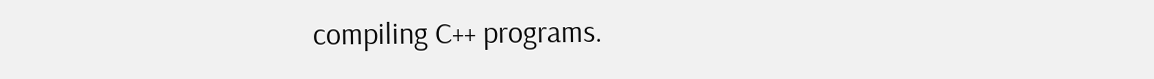compiling C++ programs.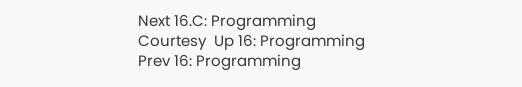Next 16.C: Programming Courtesy  Up 16: Programming  Prev 16: Programming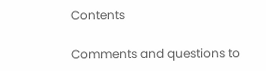Contents

Comments and questions to